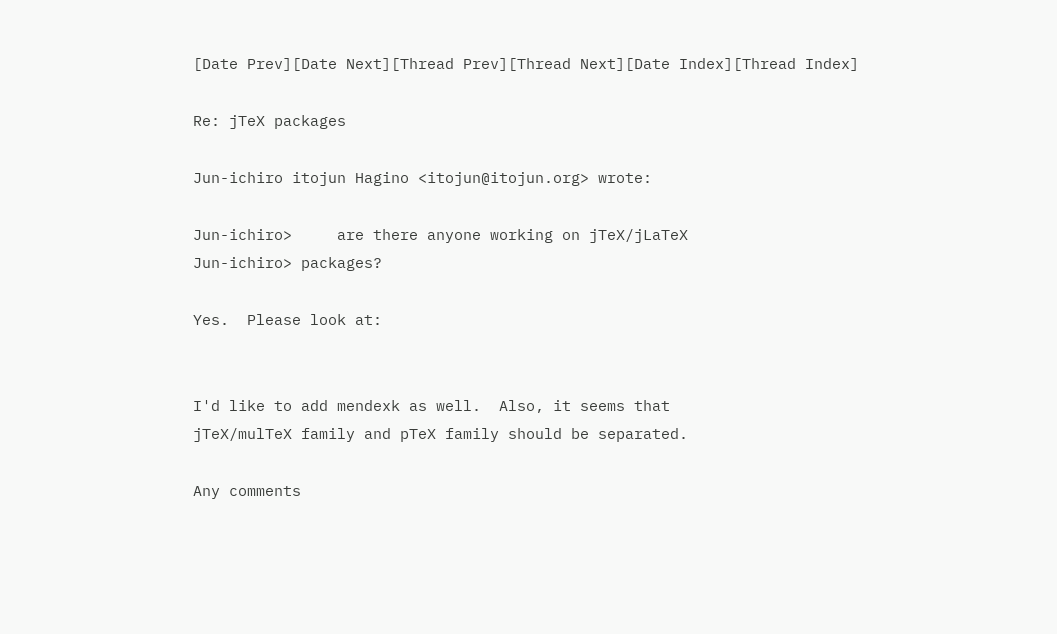[Date Prev][Date Next][Thread Prev][Thread Next][Date Index][Thread Index]

Re: jTeX packages

Jun-ichiro itojun Hagino <itojun@itojun.org> wrote:

Jun-ichiro>     are there anyone working on jTeX/jLaTeX
Jun-ichiro> packages?

Yes.  Please look at:


I'd like to add mendexk as well.  Also, it seems that
jTeX/mulTeX family and pTeX family should be separated.

Any comments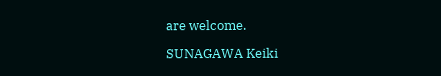are welcome.

SUNAGAWA Keiki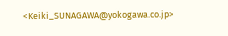<Keiki_SUNAGAWA@yokogawa.co.jp>